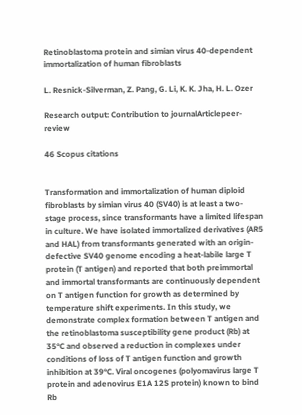Retinoblastoma protein and simian virus 40-dependent immortalization of human fibroblasts

L. Resnick-Silverman, Z. Pang, G. Li, K. K. Jha, H. L. Ozer

Research output: Contribution to journalArticlepeer-review

46 Scopus citations


Transformation and immortalization of human diploid fibroblasts by simian virus 40 (SV40) is at least a two-stage process, since transformants have a limited lifespan in culture. We have isolated immortalized derivatives (AR5 and HAL) from transformants generated with an origin-defective SV40 genome encoding a heat-labile large T protein (T antigen) and reported that both preimmortal and immortal transformants are continuously dependent on T antigen function for growth as determined by temperature shift experiments. In this study, we demonstrate complex formation between T antigen and the retinoblastoma susceptibility gene product (Rb) at 35°C and observed a reduction in complexes under conditions of loss of T antigen function and growth inhibition at 39°C. Viral oncogenes (polyomavirus large T protein and adenovirus E1A 12S protein) known to bind Rb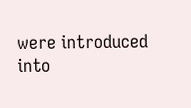were introduced into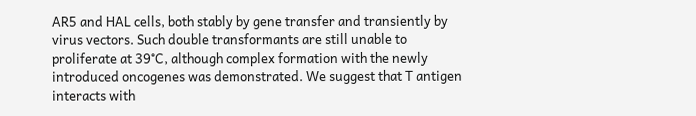AR5 and HAL cells, both stably by gene transfer and transiently by virus vectors. Such double transformants are still unable to proliferate at 39°C, although complex formation with the newly introduced oncogenes was demonstrated. We suggest that T antigen interacts with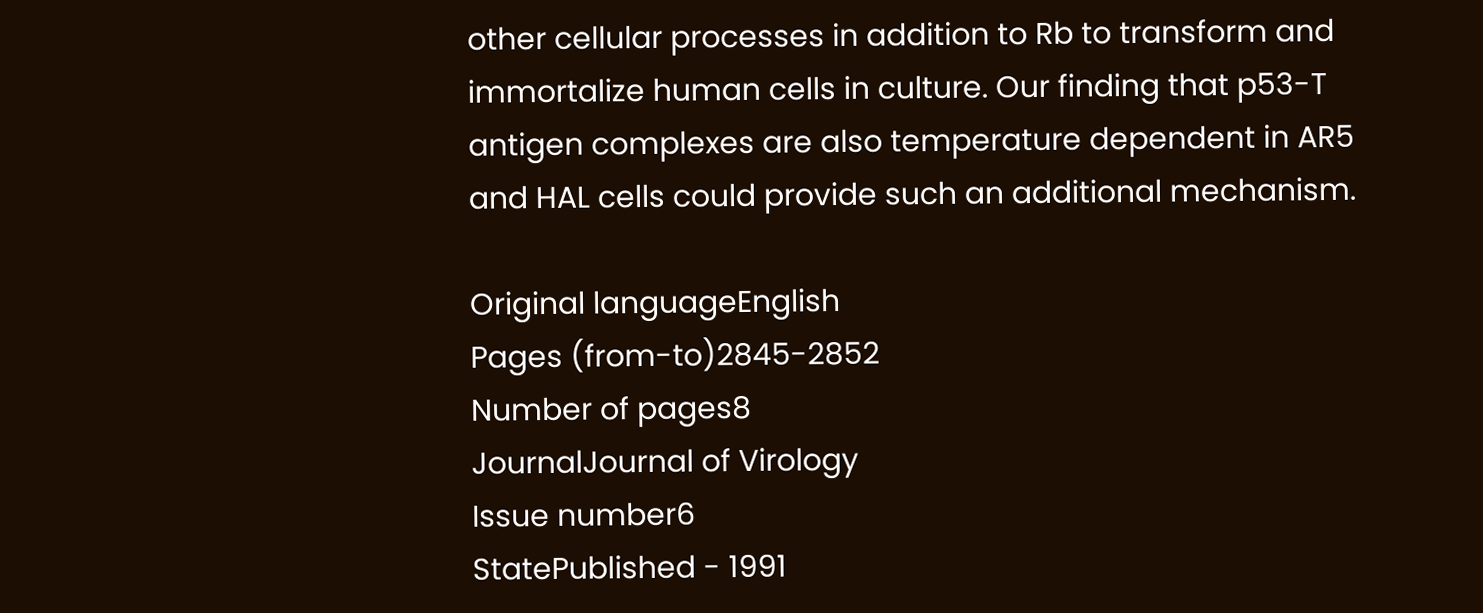other cellular processes in addition to Rb to transform and immortalize human cells in culture. Our finding that p53-T antigen complexes are also temperature dependent in AR5 and HAL cells could provide such an additional mechanism.

Original languageEnglish
Pages (from-to)2845-2852
Number of pages8
JournalJournal of Virology
Issue number6
StatePublished - 1991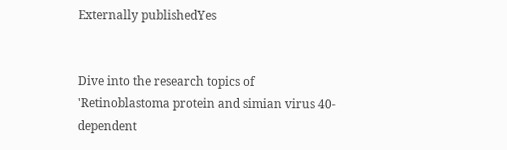Externally publishedYes


Dive into the research topics of 'Retinoblastoma protein and simian virus 40-dependent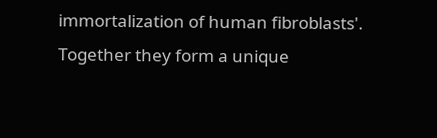immortalization of human fibroblasts'. Together they form a unique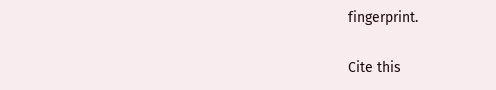fingerprint.

Cite this